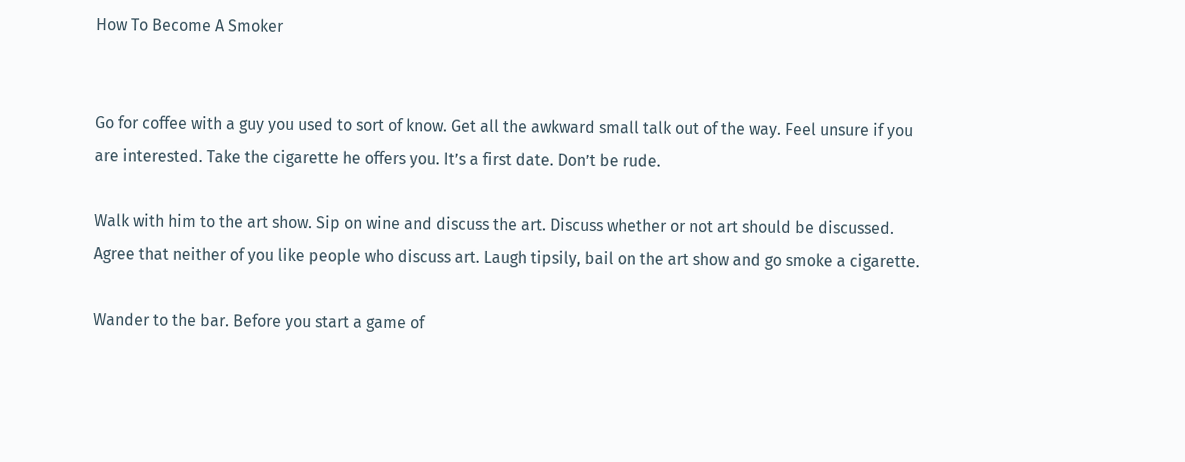How To Become A Smoker


Go for coffee with a guy you used to sort of know. Get all the awkward small talk out of the way. Feel unsure if you are interested. Take the cigarette he offers you. It’s a first date. Don’t be rude.

Walk with him to the art show. Sip on wine and discuss the art. Discuss whether or not art should be discussed. Agree that neither of you like people who discuss art. Laugh tipsily, bail on the art show and go smoke a cigarette.

Wander to the bar. Before you start a game of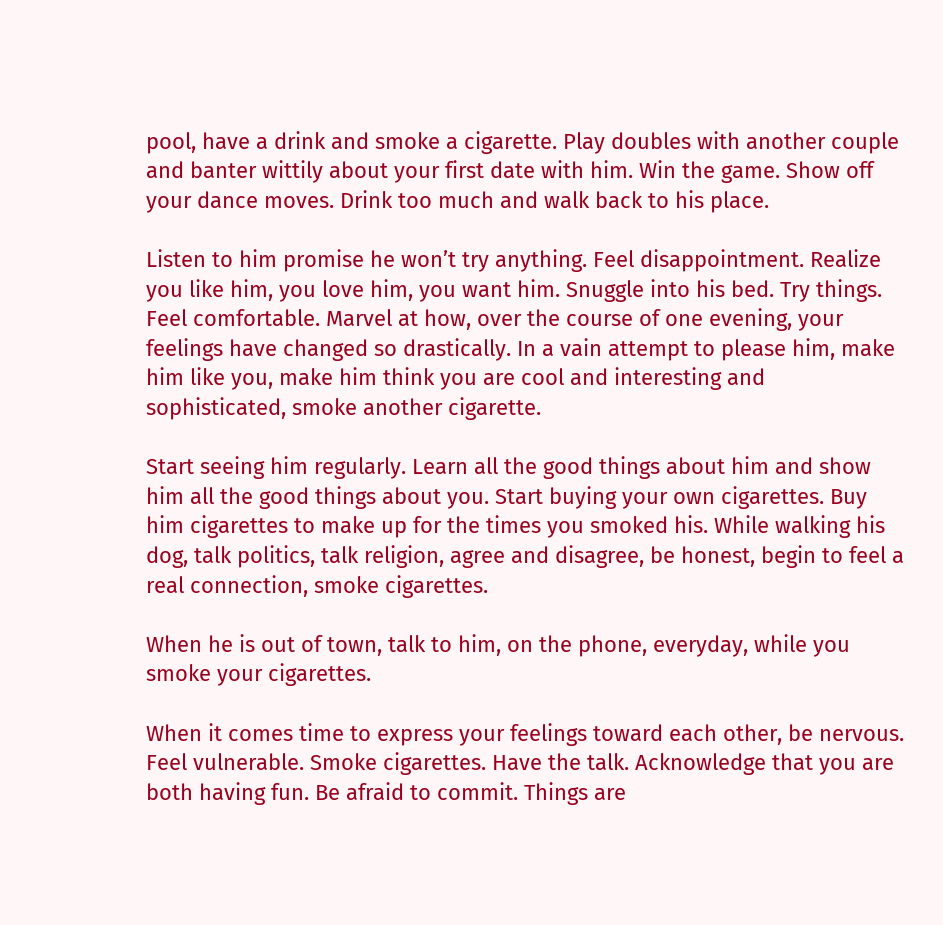pool, have a drink and smoke a cigarette. Play doubles with another couple and banter wittily about your first date with him. Win the game. Show off your dance moves. Drink too much and walk back to his place.

Listen to him promise he won’t try anything. Feel disappointment. Realize you like him, you love him, you want him. Snuggle into his bed. Try things. Feel comfortable. Marvel at how, over the course of one evening, your feelings have changed so drastically. In a vain attempt to please him, make him like you, make him think you are cool and interesting and sophisticated, smoke another cigarette.

Start seeing him regularly. Learn all the good things about him and show him all the good things about you. Start buying your own cigarettes. Buy him cigarettes to make up for the times you smoked his. While walking his dog, talk politics, talk religion, agree and disagree, be honest, begin to feel a real connection, smoke cigarettes.

When he is out of town, talk to him, on the phone, everyday, while you smoke your cigarettes.

When it comes time to express your feelings toward each other, be nervous. Feel vulnerable. Smoke cigarettes. Have the talk. Acknowledge that you are both having fun. Be afraid to commit. Things are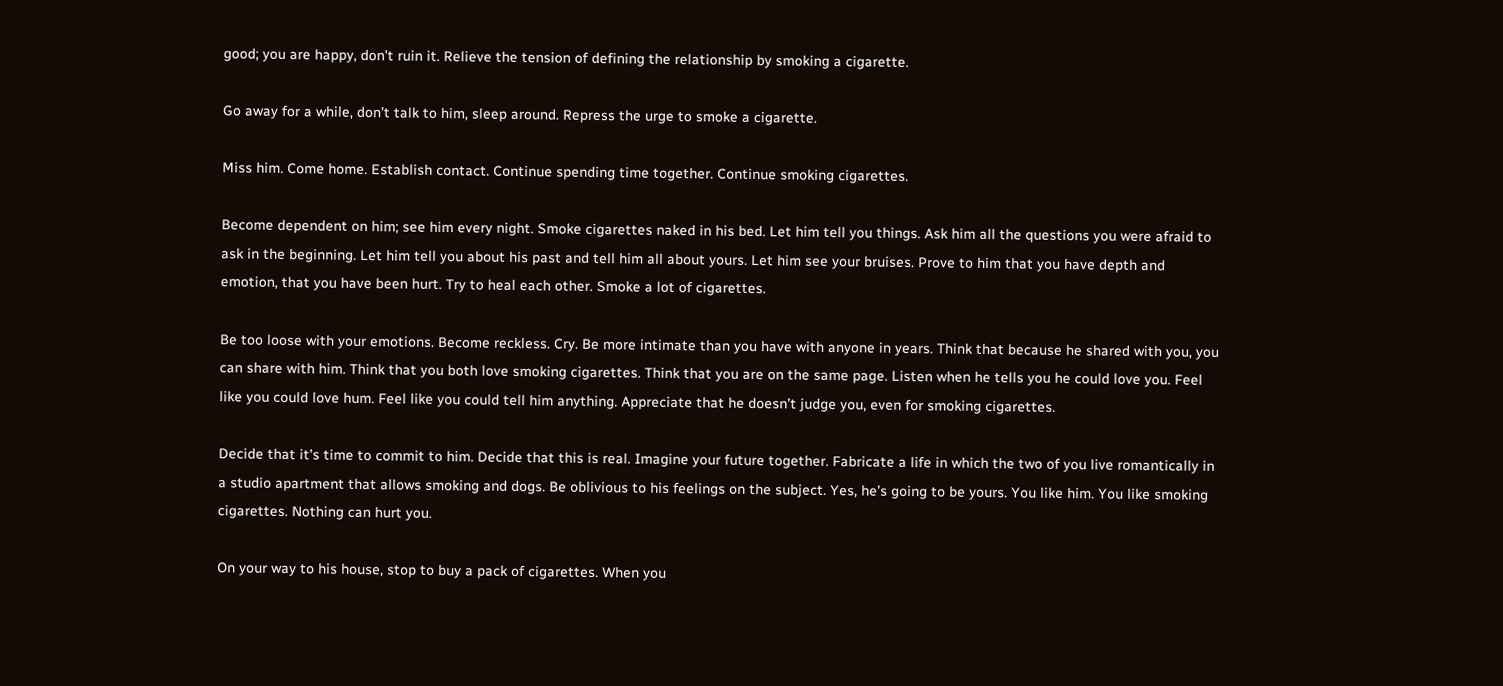good; you are happy, don’t ruin it. Relieve the tension of defining the relationship by smoking a cigarette.

Go away for a while, don’t talk to him, sleep around. Repress the urge to smoke a cigarette.

Miss him. Come home. Establish contact. Continue spending time together. Continue smoking cigarettes.

Become dependent on him; see him every night. Smoke cigarettes naked in his bed. Let him tell you things. Ask him all the questions you were afraid to ask in the beginning. Let him tell you about his past and tell him all about yours. Let him see your bruises. Prove to him that you have depth and emotion, that you have been hurt. Try to heal each other. Smoke a lot of cigarettes.

Be too loose with your emotions. Become reckless. Cry. Be more intimate than you have with anyone in years. Think that because he shared with you, you can share with him. Think that you both love smoking cigarettes. Think that you are on the same page. Listen when he tells you he could love you. Feel like you could love hum. Feel like you could tell him anything. Appreciate that he doesn’t judge you, even for smoking cigarettes.

Decide that it’s time to commit to him. Decide that this is real. Imagine your future together. Fabricate a life in which the two of you live romantically in a studio apartment that allows smoking and dogs. Be oblivious to his feelings on the subject. Yes, he’s going to be yours. You like him. You like smoking cigarettes. Nothing can hurt you.

On your way to his house, stop to buy a pack of cigarettes. When you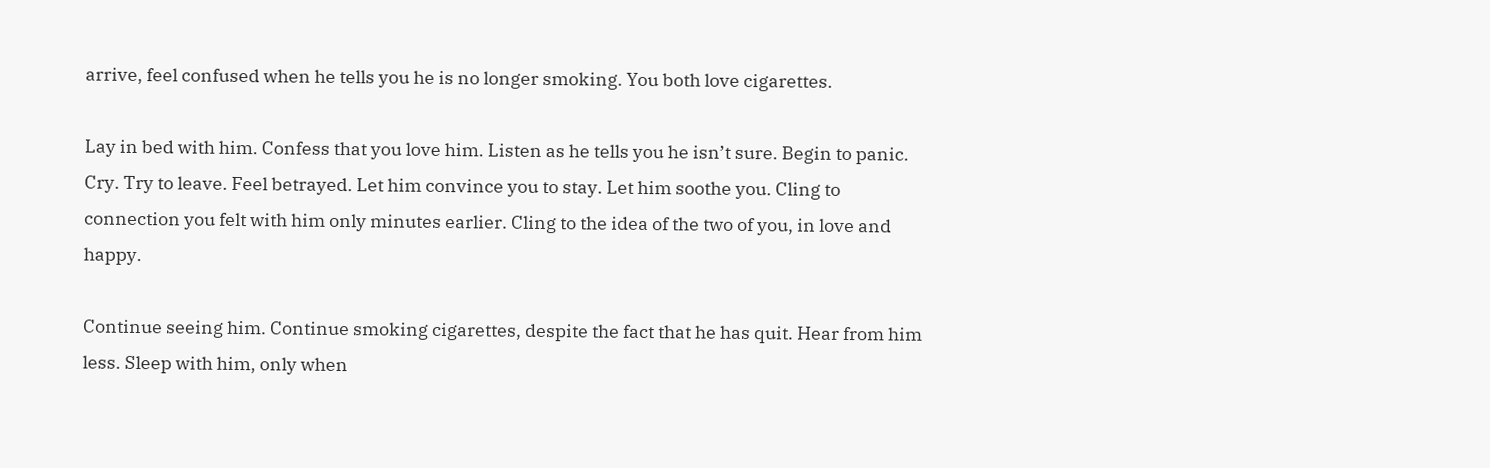arrive, feel confused when he tells you he is no longer smoking. You both love cigarettes.

Lay in bed with him. Confess that you love him. Listen as he tells you he isn’t sure. Begin to panic. Cry. Try to leave. Feel betrayed. Let him convince you to stay. Let him soothe you. Cling to connection you felt with him only minutes earlier. Cling to the idea of the two of you, in love and happy.

Continue seeing him. Continue smoking cigarettes, despite the fact that he has quit. Hear from him less. Sleep with him, only when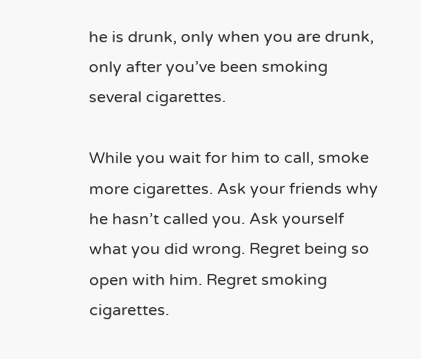he is drunk, only when you are drunk, only after you’ve been smoking several cigarettes.

While you wait for him to call, smoke more cigarettes. Ask your friends why he hasn’t called you. Ask yourself what you did wrong. Regret being so open with him. Regret smoking cigarettes.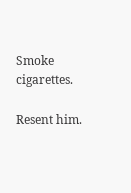Smoke cigarettes.

Resent him.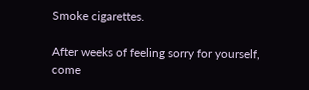Smoke cigarettes.

After weeks of feeling sorry for yourself, come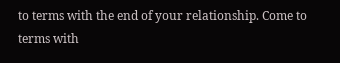to terms with the end of your relationship. Come to terms with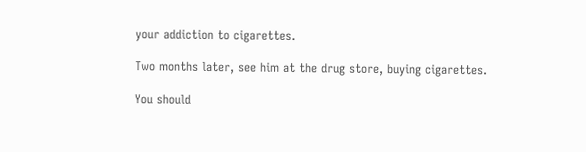your addiction to cigarettes.

Two months later, see him at the drug store, buying cigarettes.

You should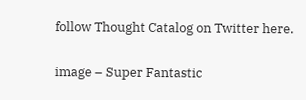follow Thought Catalog on Twitter here.

image – Super Fantastic